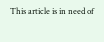This article is in need of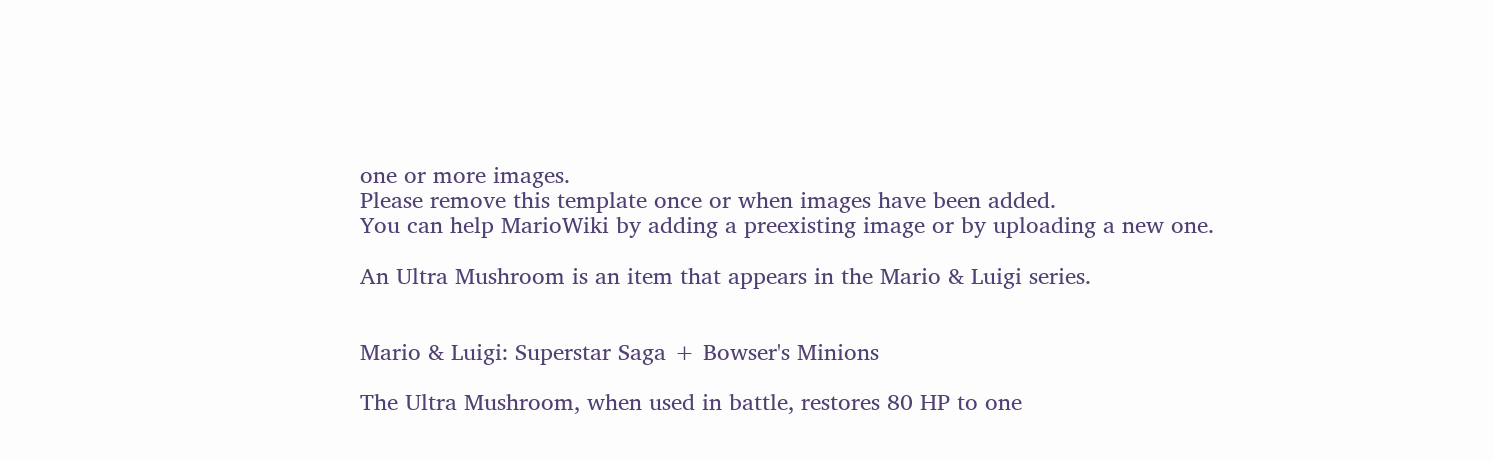one or more images.
Please remove this template once or when images have been added.
You can help MarioWiki by adding a preexisting image or by uploading a new one.

An Ultra Mushroom is an item that appears in the Mario & Luigi series.


Mario & Luigi: Superstar Saga + Bowser's Minions

The Ultra Mushroom, when used in battle, restores 80 HP to one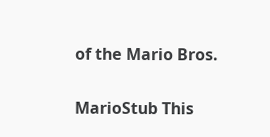of the Mario Bros.

MarioStub This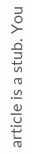article is a stub. You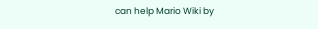can help Mario Wiki by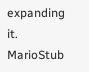expanding it. MarioStub